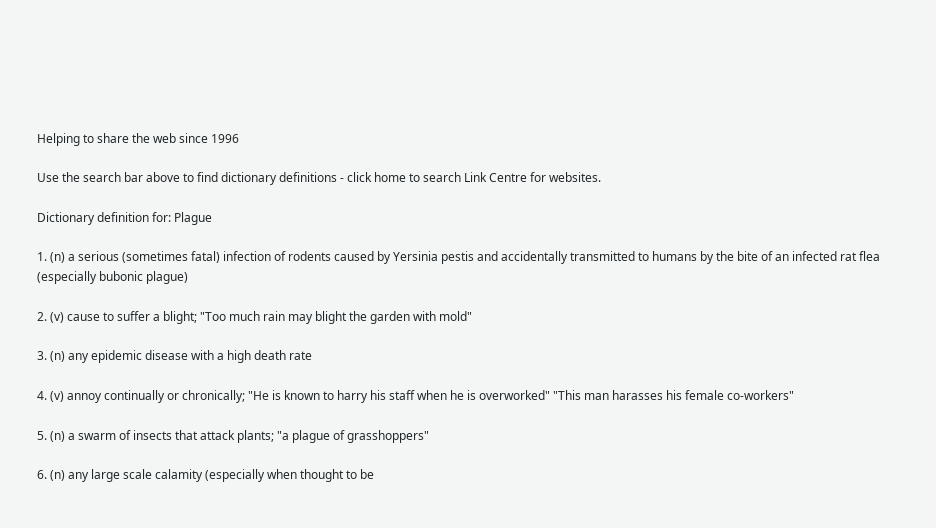Helping to share the web since 1996

Use the search bar above to find dictionary definitions - click home to search Link Centre for websites.

Dictionary definition for: Plague

1. (n) a serious (sometimes fatal) infection of rodents caused by Yersinia pestis and accidentally transmitted to humans by the bite of an infected rat flea (especially bubonic plague)

2. (v) cause to suffer a blight; "Too much rain may blight the garden with mold"

3. (n) any epidemic disease with a high death rate

4. (v) annoy continually or chronically; "He is known to harry his staff when he is overworked" "This man harasses his female co-workers"

5. (n) a swarm of insects that attack plants; "a plague of grasshoppers"

6. (n) any large scale calamity (especially when thought to be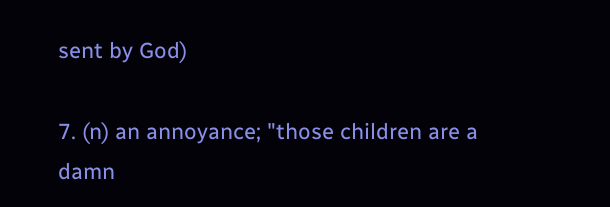sent by God)

7. (n) an annoyance; "those children are a damn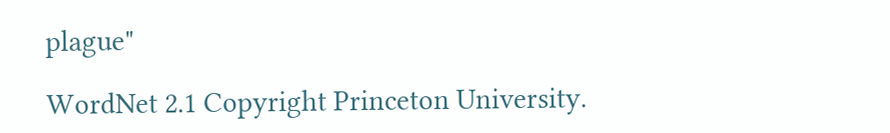plague"

WordNet 2.1 Copyright Princeton University.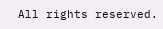All rights reserved.